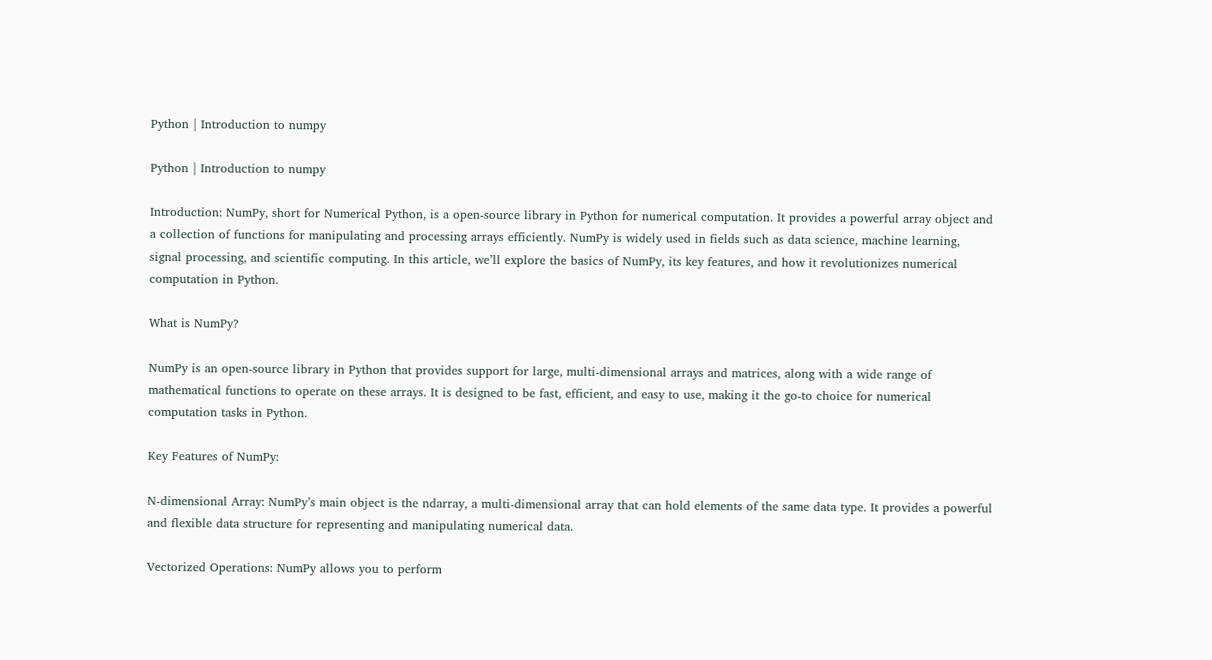Python | Introduction to numpy

Python | Introduction to numpy

Introduction: NumPy, short for Numerical Python, is a open-source library in Python for numerical computation. It provides a powerful array object and a collection of functions for manipulating and processing arrays efficiently. NumPy is widely used in fields such as data science, machine learning, signal processing, and scientific computing. In this article, we’ll explore the basics of NumPy, its key features, and how it revolutionizes numerical computation in Python.

What is NumPy?

NumPy is an open-source library in Python that provides support for large, multi-dimensional arrays and matrices, along with a wide range of mathematical functions to operate on these arrays. It is designed to be fast, efficient, and easy to use, making it the go-to choice for numerical computation tasks in Python.

Key Features of NumPy:

N-dimensional Array: NumPy’s main object is the ndarray, a multi-dimensional array that can hold elements of the same data type. It provides a powerful and flexible data structure for representing and manipulating numerical data.

Vectorized Operations: NumPy allows you to perform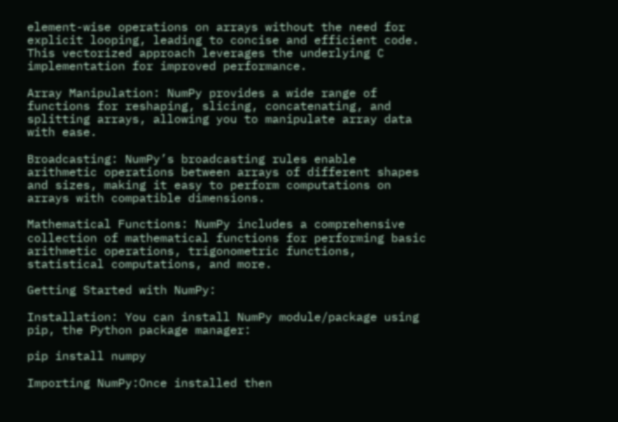element-wise operations on arrays without the need for explicit looping, leading to concise and efficient code. This vectorized approach leverages the underlying C implementation for improved performance.

Array Manipulation: NumPy provides a wide range of functions for reshaping, slicing, concatenating, and splitting arrays, allowing you to manipulate array data with ease.

Broadcasting: NumPy’s broadcasting rules enable arithmetic operations between arrays of different shapes and sizes, making it easy to perform computations on arrays with compatible dimensions.

Mathematical Functions: NumPy includes a comprehensive collection of mathematical functions for performing basic arithmetic operations, trigonometric functions, statistical computations, and more.

Getting Started with NumPy:

Installation: You can install NumPy module/package using pip, the Python package manager:

pip install numpy

Importing NumPy:Once installed then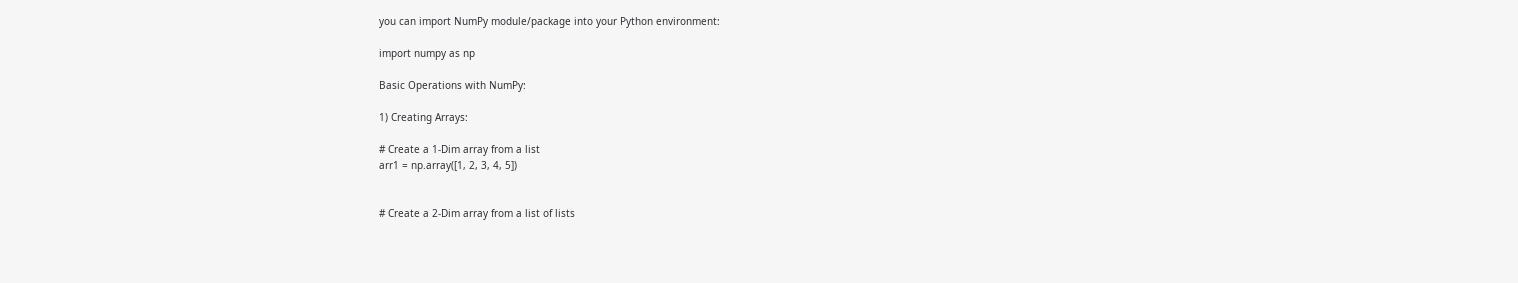you can import NumPy module/package into your Python environment:

import numpy as np

Basic Operations with NumPy:

1) Creating Arrays:

# Create a 1-Dim array from a list
arr1 = np.array([1, 2, 3, 4, 5])


# Create a 2-Dim array from a list of lists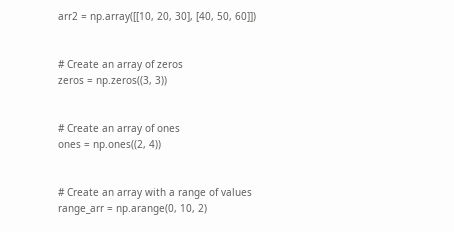arr2 = np.array([[10, 20, 30], [40, 50, 60]])


# Create an array of zeros
zeros = np.zeros((3, 3))


# Create an array of ones
ones = np.ones((2, 4))


# Create an array with a range of values
range_arr = np.arange(0, 10, 2)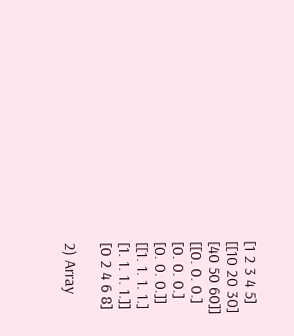[1 2 3 4 5]
[[10 20 30]
[40 50 60]]
[[0. 0. 0.]
[0. 0. 0.]
[0. 0. 0.]]
[[1. 1. 1. 1.]
[1. 1. 1. 1.]]
[0 2 4 6 8]

2) Array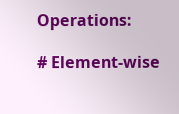Operations:

# Element-wise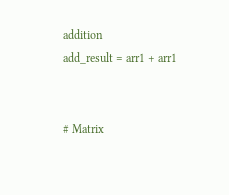addition
add_result = arr1 + arr1


# Matrix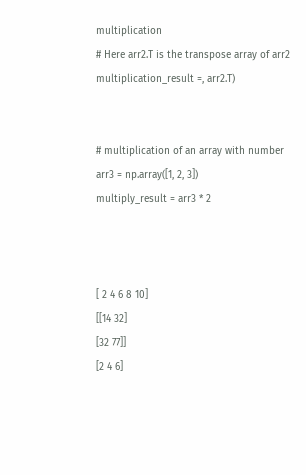multiplication
# Here arr2.T is the transpose array of arr2
multiplication_result =, arr2.T)


# multiplication of an array with number
arr3 = np.array([1, 2, 3])
multiply_result = arr3 * 2



[ 2 4 6 8 10]
[[14 32]
[32 77]]
[2 4 6]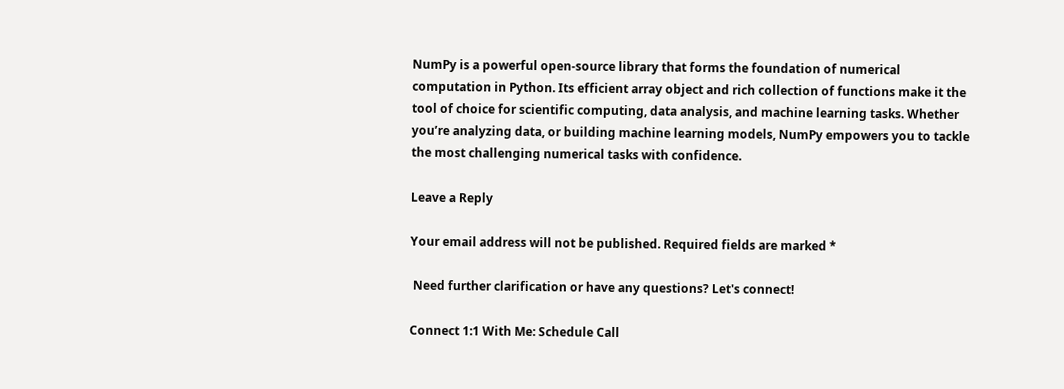NumPy is a powerful open-source library that forms the foundation of numerical computation in Python. Its efficient array object and rich collection of functions make it the tool of choice for scientific computing, data analysis, and machine learning tasks. Whether you’re analyzing data, or building machine learning models, NumPy empowers you to tackle the most challenging numerical tasks with confidence.

Leave a Reply

Your email address will not be published. Required fields are marked *

 Need further clarification or have any questions? Let's connect!

Connect 1:1 With Me: Schedule Call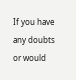If you have any doubts or would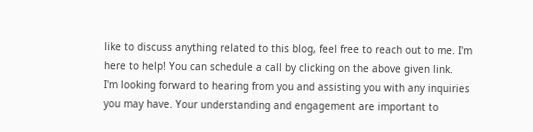like to discuss anything related to this blog, feel free to reach out to me. I'm here to help! You can schedule a call by clicking on the above given link.
I'm looking forward to hearing from you and assisting you with any inquiries you may have. Your understanding and engagement are important to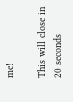me!

This will close in 20 seconds